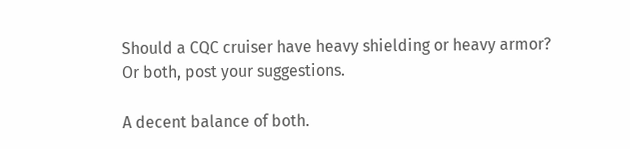Should a CQC cruiser have heavy shielding or heavy armor? Or both, post your suggestions.

A decent balance of both.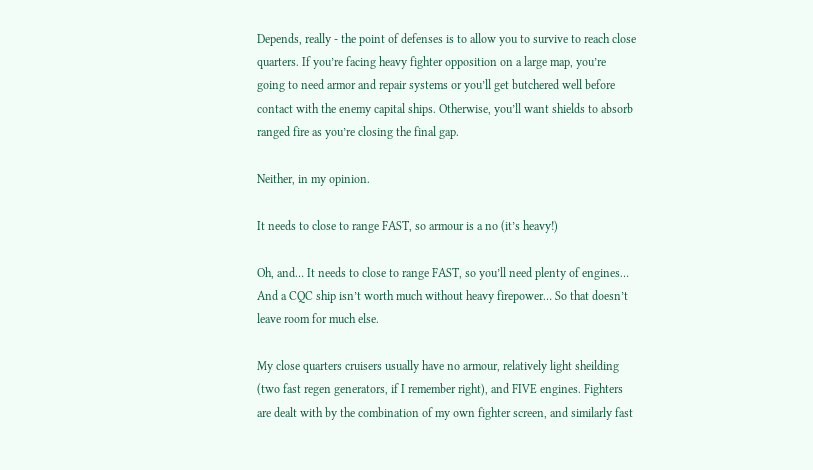Depends, really - the point of defenses is to allow you to survive to reach close quarters. If you’re facing heavy fighter opposition on a large map, you’re going to need armor and repair systems or you’ll get butchered well before contact with the enemy capital ships. Otherwise, you’ll want shields to absorb ranged fire as you’re closing the final gap.

Neither, in my opinion.

It needs to close to range FAST, so armour is a no (it’s heavy!)

Oh, and… It needs to close to range FAST, so you’ll need plenty of engines… And a CQC ship isn’t worth much without heavy firepower… So that doesn’t leave room for much else.

My close quarters cruisers usually have no armour, relatively light sheilding (two fast regen generators, if I remember right), and FIVE engines. Fighters are dealt with by the combination of my own fighter screen, and similarly fast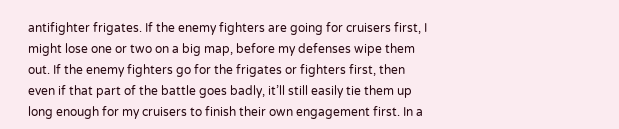antifighter frigates. If the enemy fighters are going for cruisers first, I might lose one or two on a big map, before my defenses wipe them out. If the enemy fighters go for the frigates or fighters first, then even if that part of the battle goes badly, it’ll still easily tie them up long enough for my cruisers to finish their own engagement first. In a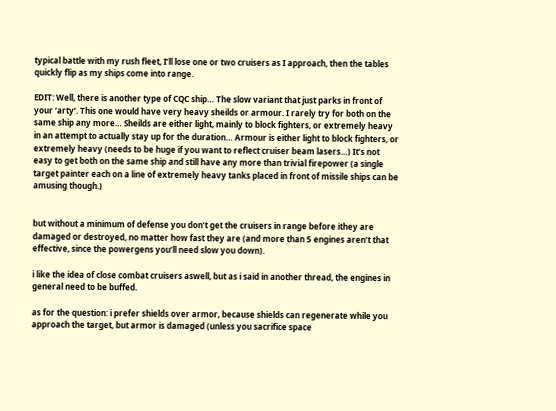typical battle with my rush fleet, I’ll lose one or two cruisers as I approach, then the tables quickly flip as my ships come into range.

EDIT: Well, there is another type of CQC ship… The slow variant that just parks in front of your ‘arty’. This one would have very heavy sheilds or armour. I rarely try for both on the same ship any more… Sheilds are either light, mainly to block fighters, or extremely heavy in an attempt to actually stay up for the duration… Armour is either light to block fighters, or extremely heavy (needs to be huge if you want to reflect cruiser beam lasers…) It’s not easy to get both on the same ship and still have any more than trivial firepower (a single target painter each on a line of extremely heavy tanks placed in front of missile ships can be amusing though.)


but without a minimum of defense you don’t get the cruisers in range before ithey are damaged or destroyed, no matter how fast they are (and more than 5 engines aren’t that effective, since the powergens you’ll need slow you down).

i like the idea of close combat cruisers aswell, but as i said in another thread, the engines in general need to be buffed.

as for the question: i prefer shields over armor, because shields can regenerate while you approach the target, but armor is damaged (unless you sacrifice space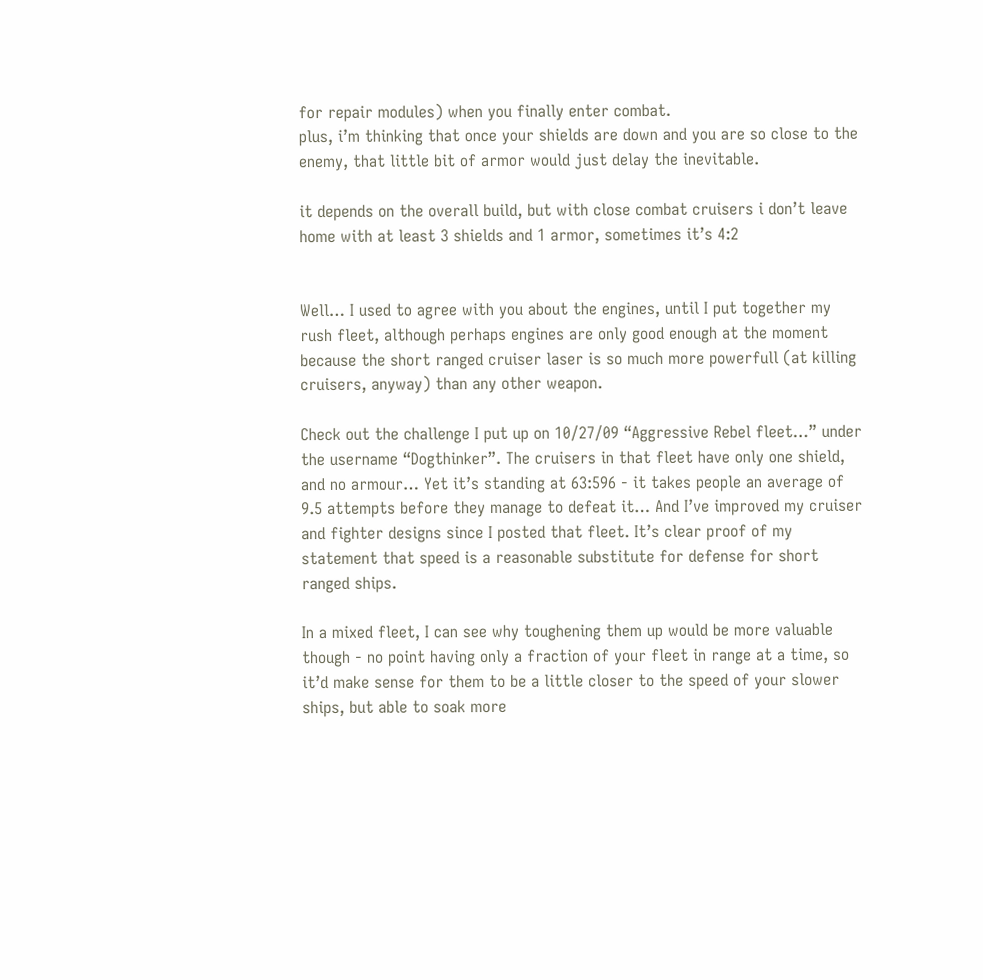for repair modules) when you finally enter combat.
plus, i’m thinking that once your shields are down and you are so close to the enemy, that little bit of armor would just delay the inevitable.

it depends on the overall build, but with close combat cruisers i don’t leave home with at least 3 shields and 1 armor, sometimes it’s 4:2


Well… I used to agree with you about the engines, until I put together my rush fleet, although perhaps engines are only good enough at the moment because the short ranged cruiser laser is so much more powerfull (at killing cruisers, anyway) than any other weapon.

Check out the challenge I put up on 10/27/09 “Aggressive Rebel fleet…” under the username “Dogthinker”. The cruisers in that fleet have only one shield, and no armour… Yet it’s standing at 63:596 - it takes people an average of 9.5 attempts before they manage to defeat it… And I’ve improved my cruiser and fighter designs since I posted that fleet. It’s clear proof of my statement that speed is a reasonable substitute for defense for short ranged ships.

In a mixed fleet, I can see why toughening them up would be more valuable though - no point having only a fraction of your fleet in range at a time, so it’d make sense for them to be a little closer to the speed of your slower ships, but able to soak more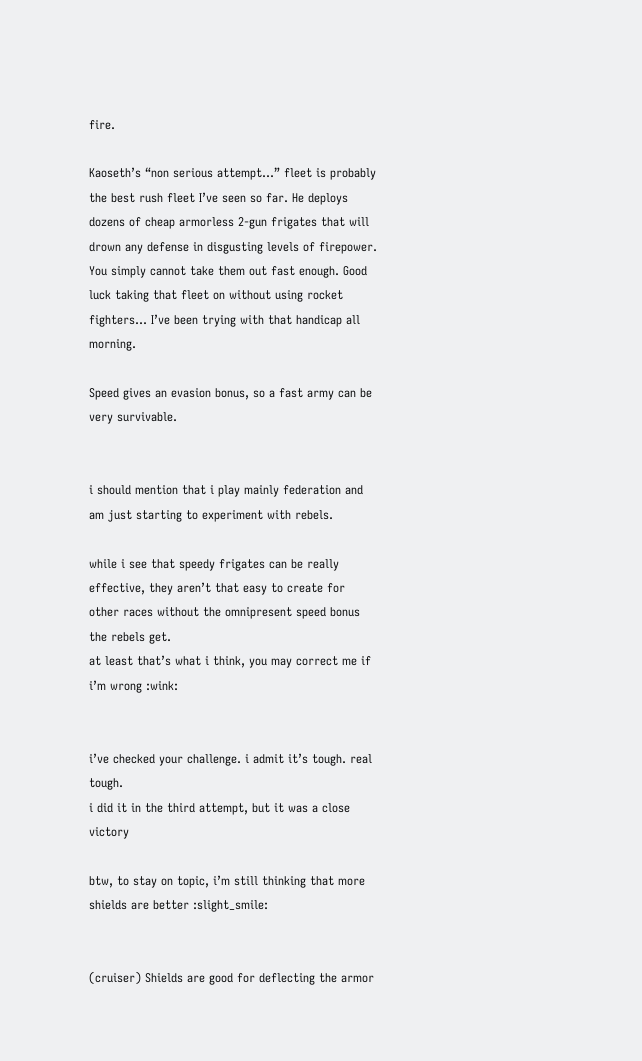fire.

Kaoseth’s “non serious attempt…” fleet is probably the best rush fleet I’ve seen so far. He deploys dozens of cheap armorless 2-gun frigates that will drown any defense in disgusting levels of firepower. You simply cannot take them out fast enough. Good luck taking that fleet on without using rocket fighters… I’ve been trying with that handicap all morning.

Speed gives an evasion bonus, so a fast army can be very survivable.


i should mention that i play mainly federation and am just starting to experiment with rebels.

while i see that speedy frigates can be really effective, they aren’t that easy to create for other races without the omnipresent speed bonus the rebels get.
at least that’s what i think, you may correct me if i’m wrong :wink:


i’ve checked your challenge. i admit it’s tough. real tough.
i did it in the third attempt, but it was a close victory

btw, to stay on topic, i’m still thinking that more shields are better :slight_smile:


(cruiser) Shields are good for deflecting the armor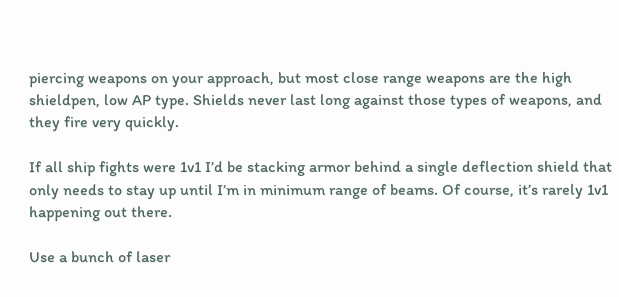piercing weapons on your approach, but most close range weapons are the high shieldpen, low AP type. Shields never last long against those types of weapons, and they fire very quickly.

If all ship fights were 1v1 I’d be stacking armor behind a single deflection shield that only needs to stay up until I’m in minimum range of beams. Of course, it’s rarely 1v1 happening out there.

Use a bunch of laser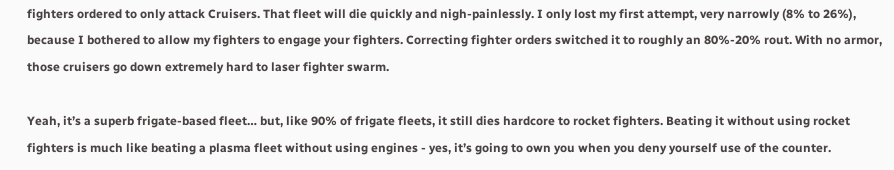fighters ordered to only attack Cruisers. That fleet will die quickly and nigh-painlessly. I only lost my first attempt, very narrowly (8% to 26%), because I bothered to allow my fighters to engage your fighters. Correcting fighter orders switched it to roughly an 80%-20% rout. With no armor, those cruisers go down extremely hard to laser fighter swarm.

Yeah, it’s a superb frigate-based fleet… but, like 90% of frigate fleets, it still dies hardcore to rocket fighters. Beating it without using rocket fighters is much like beating a plasma fleet without using engines - yes, it’s going to own you when you deny yourself use of the counter.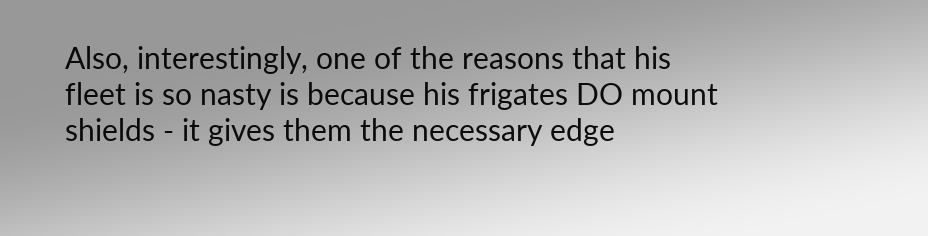Also, interestingly, one of the reasons that his fleet is so nasty is because his frigates DO mount shields - it gives them the necessary edge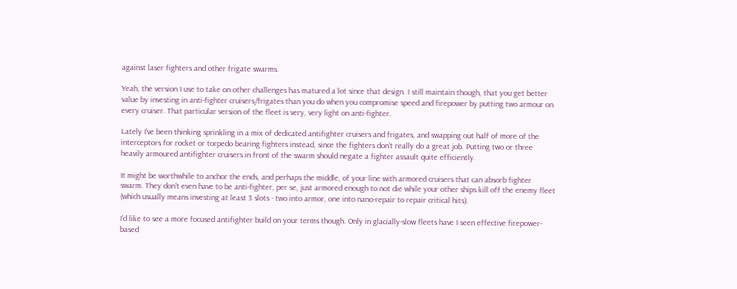against laser fighters and other frigate swarms.

Yeah, the version I use to take on other challenges has matured a lot since that design. I still maintain though, that you get better value by investing in anti-fighter cruisers/frigates than you do when you compromise speed and firepower by putting two armour on every cruiser. That particular version of the fleet is very, very light on anti-fighter.

Lately I’ve been thinking sprinkling in a mix of dedicated antifighter cruisers and frigates, and swapping out half of more of the interceptors for rocket or torpedo bearing fighters instead, since the fighters don’t really do a great job. Putting two or three heavily armoured antifighter cruisers in front of the swarm should negate a fighter assault quite efficiently.

It might be worthwhile to anchor the ends, and perhaps the middle, of your line with armored cruisers that can absorb fighter swarm. They don’t even have to be anti-fighter, per se, just armored enough to not die while your other ships kill off the enemy fleet (which usually means investing at least 3 slots - two into armor, one into nano-repair to repair critical hits).

I’d like to see a more focused antifighter build on your terms though. Only in glacially-slow fleets have I seen effective firepower-based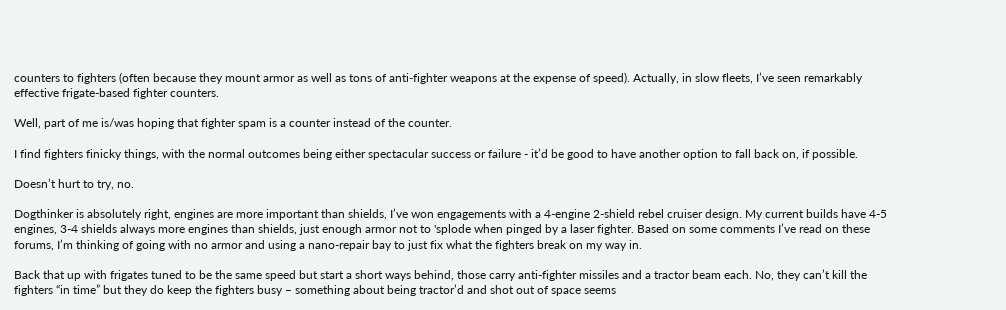counters to fighters (often because they mount armor as well as tons of anti-fighter weapons at the expense of speed). Actually, in slow fleets, I’ve seen remarkably effective frigate-based fighter counters.

Well, part of me is/was hoping that fighter spam is a counter instead of the counter.

I find fighters finicky things, with the normal outcomes being either spectacular success or failure - it’d be good to have another option to fall back on, if possible.

Doesn’t hurt to try, no.

Dogthinker is absolutely right, engines are more important than shields, I’ve won engagements with a 4-engine 2-shield rebel cruiser design. My current builds have 4-5 engines, 3-4 shields always more engines than shields, just enough armor not to 'splode when pinged by a laser fighter. Based on some comments I’ve read on these forums, I’m thinking of going with no armor and using a nano-repair bay to just fix what the fighters break on my way in.

Back that up with frigates tuned to be the same speed but start a short ways behind, those carry anti-fighter missiles and a tractor beam each. No, they can’t kill the fighters “in time” but they do keep the fighters busy – something about being tractor’d and shot out of space seems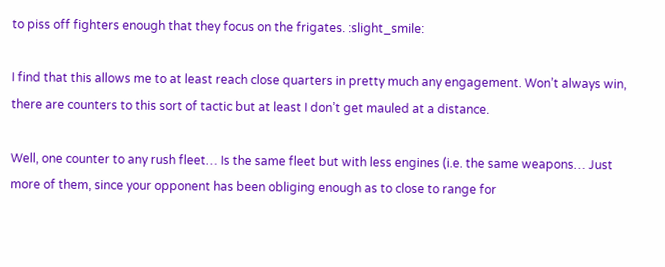to piss off fighters enough that they focus on the frigates. :slight_smile:

I find that this allows me to at least reach close quarters in pretty much any engagement. Won’t always win, there are counters to this sort of tactic but at least I don’t get mauled at a distance.

Well, one counter to any rush fleet… Is the same fleet but with less engines (i.e. the same weapons… Just more of them, since your opponent has been obliging enough as to close to range for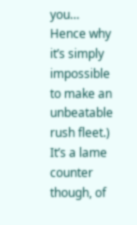you… Hence why it’s simply impossible to make an unbeatable rush fleet.) It’s a lame counter though, of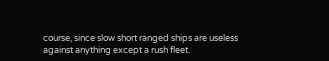course, since slow short ranged ships are useless against anything except a rush fleet.